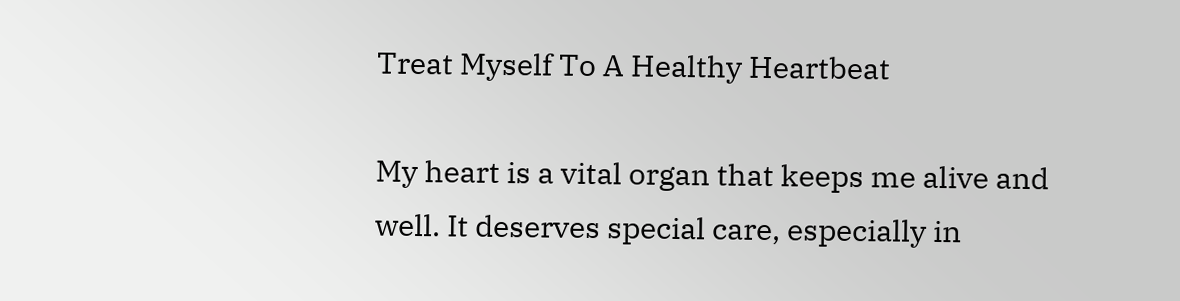Treat Myself To A Healthy Heartbeat

My heart is a vital organ that keeps me alive and well. It deserves special care, especially in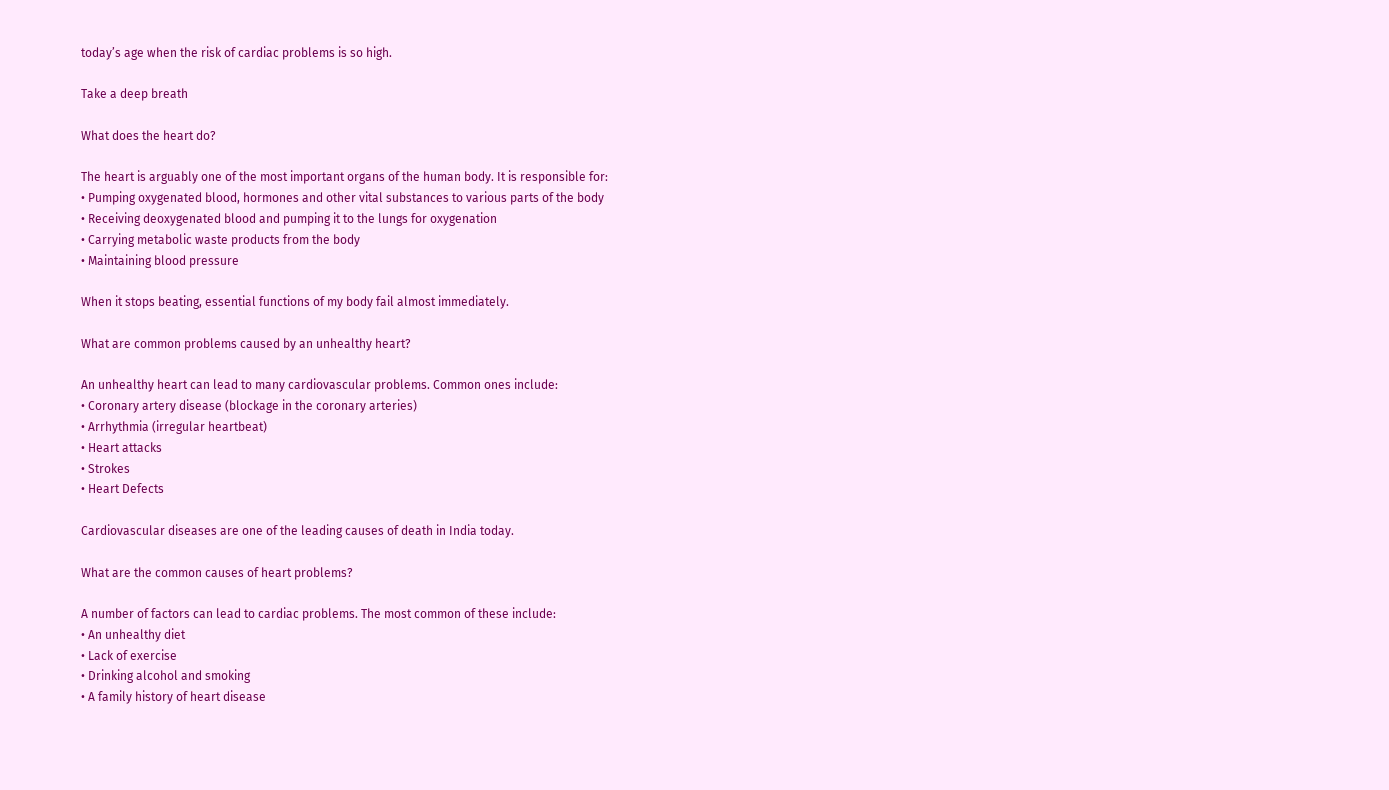today’s age when the risk of cardiac problems is so high.

Take a deep breath

What does the heart do?

The heart is arguably one of the most important organs of the human body. It is responsible for:
• Pumping oxygenated blood, hormones and other vital substances to various parts of the body
• Receiving deoxygenated blood and pumping it to the lungs for oxygenation
• Carrying metabolic waste products from the body
• Maintaining blood pressure

When it stops beating, essential functions of my body fail almost immediately.

What are common problems caused by an unhealthy heart?

An unhealthy heart can lead to many cardiovascular problems. Common ones include:
• Coronary artery disease (blockage in the coronary arteries)
• Arrhythmia (irregular heartbeat)
• Heart attacks
• Strokes
• Heart Defects

Cardiovascular diseases are one of the leading causes of death in India today.

What are the common causes of heart problems?

A number of factors can lead to cardiac problems. The most common of these include:
• An unhealthy diet
• Lack of exercise
• Drinking alcohol and smoking
• A family history of heart disease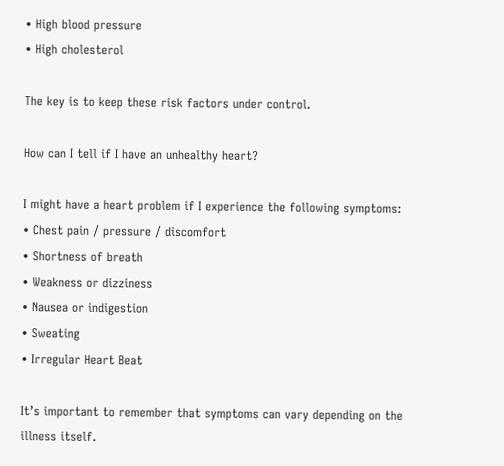• High blood pressure
• High cholesterol

The key is to keep these risk factors under control.

How can I tell if I have an unhealthy heart?

I might have a heart problem if I experience the following symptoms:
• Chest pain / pressure / discomfort
• Shortness of breath
• Weakness or dizziness
• Nausea or indigestion
• Sweating
• Irregular Heart Beat

It’s important to remember that symptoms can vary depending on the illness itself.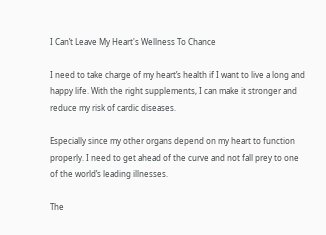I Can’t Leave My Heart's Wellness To Chance

I need to take charge of my heart’s health if I want to live a long and happy life. With the right supplements, I can make it stronger and reduce my risk of cardic diseases.

Especially since my other organs depend on my heart to function properly. I need to get ahead of the curve and not fall prey to one of the world’s leading illnesses.

The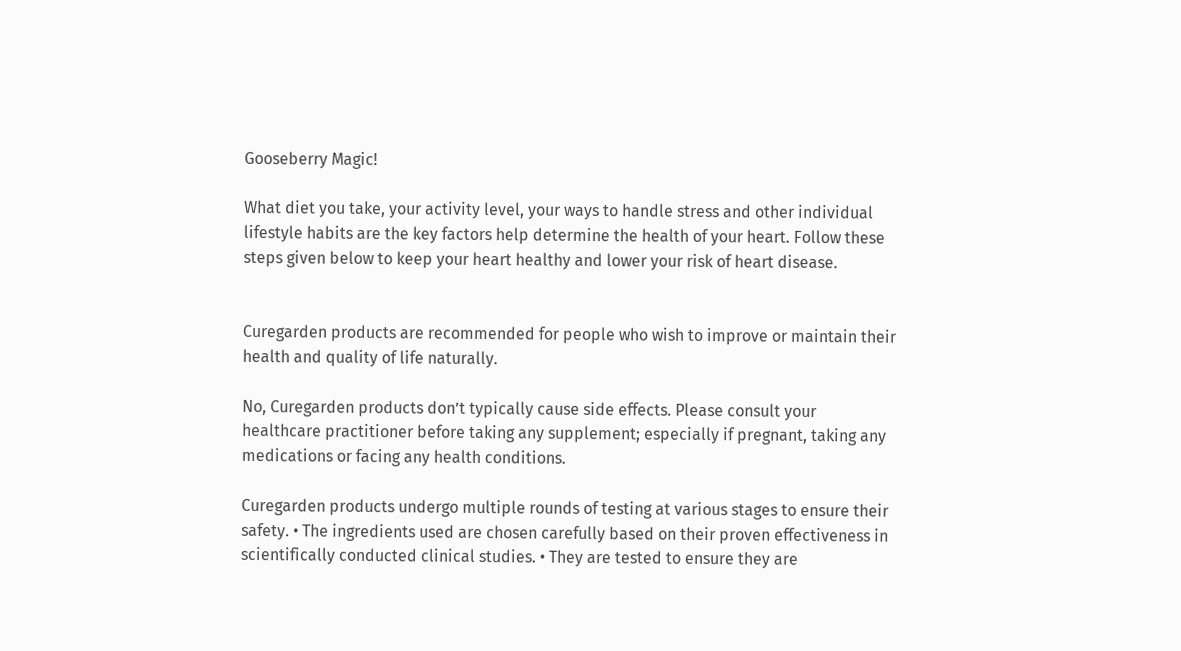Gooseberry Magic!

What diet you take, your activity level, your ways to handle stress and other individual lifestyle habits are the key factors help determine the health of your heart. Follow these steps given below to keep your heart healthy and lower your risk of heart disease.


Curegarden products are recommended for people who wish to improve or maintain their health and quality of life naturally.

No, Curegarden products don’t typically cause side effects. Please consult your healthcare practitioner before taking any supplement; especially if pregnant, taking any medications or facing any health conditions.

Curegarden products undergo multiple rounds of testing at various stages to ensure their safety. • The ingredients used are chosen carefully based on their proven effectiveness in scientifically conducted clinical studies. • They are tested to ensure they are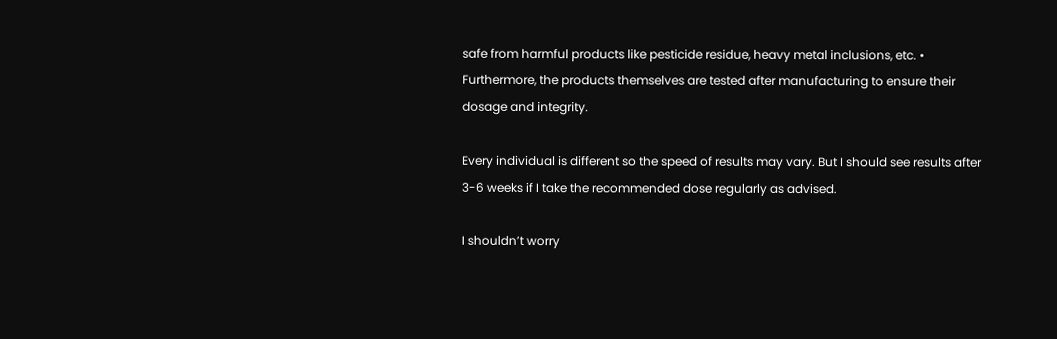safe from harmful products like pesticide residue, heavy metal inclusions, etc. • Furthermore, the products themselves are tested after manufacturing to ensure their dosage and integrity.

Every individual is different so the speed of results may vary. But I should see results after 3-6 weeks if I take the recommended dose regularly as advised.

I shouldn’t worry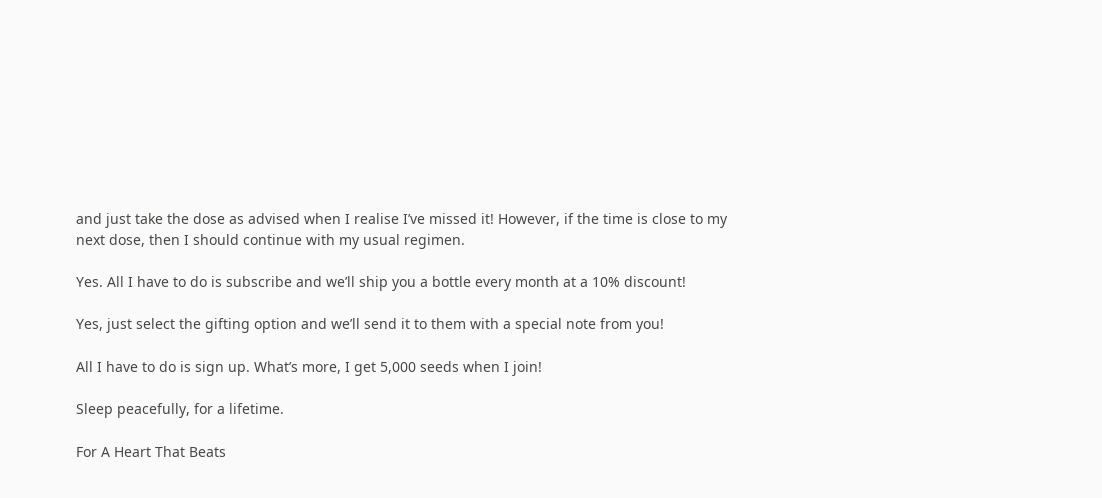and just take the dose as advised when I realise I’ve missed it! However, if the time is close to my next dose, then I should continue with my usual regimen.

Yes. All I have to do is subscribe and we’ll ship you a bottle every month at a 10% discount!

Yes, just select the gifting option and we’ll send it to them with a special note from you!

All I have to do is sign up. What’s more, I get 5,000 seeds when I join!

Sleep peacefully, for a lifetime.

For A Heart That Beats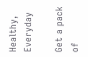Healthy, Everyday

Get a pack of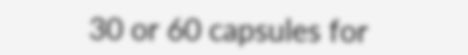30 or 60 capsules for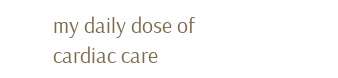my daily dose of cardiac care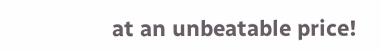at an unbeatable price!